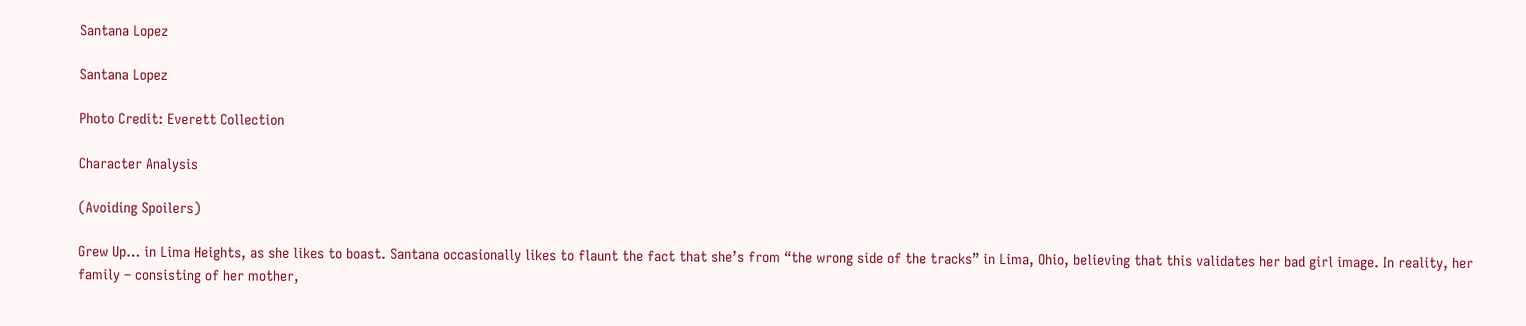Santana Lopez

Santana Lopez

Photo Credit: Everett Collection

Character Analysis

(Avoiding Spoilers)

Grew Up… in Lima Heights, as she likes to boast. Santana occasionally likes to flaunt the fact that she’s from “the wrong side of the tracks” in Lima, Ohio, believing that this validates her bad girl image. In reality, her family – consisting of her mother,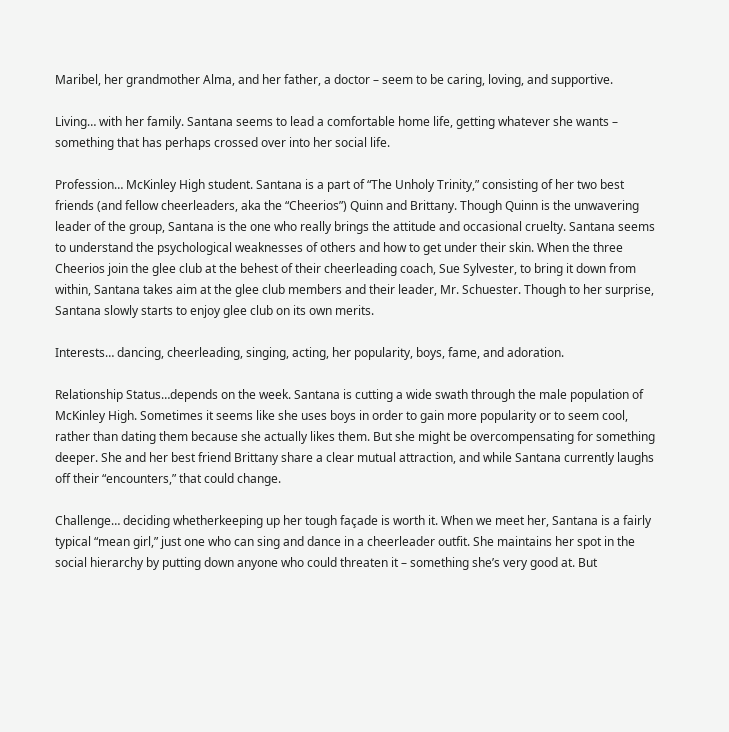Maribel, her grandmother Alma, and her father, a doctor – seem to be caring, loving, and supportive.

Living… with her family. Santana seems to lead a comfortable home life, getting whatever she wants – something that has perhaps crossed over into her social life.

Profession… McKinley High student. Santana is a part of “The Unholy Trinity,” consisting of her two best friends (and fellow cheerleaders, aka the “Cheerios”) Quinn and Brittany. Though Quinn is the unwavering leader of the group, Santana is the one who really brings the attitude and occasional cruelty. Santana seems to understand the psychological weaknesses of others and how to get under their skin. When the three Cheerios join the glee club at the behest of their cheerleading coach, Sue Sylvester, to bring it down from within, Santana takes aim at the glee club members and their leader, Mr. Schuester. Though to her surprise, Santana slowly starts to enjoy glee club on its own merits.

Interests… dancing, cheerleading, singing, acting, her popularity, boys, fame, and adoration.

Relationship Status…depends on the week. Santana is cutting a wide swath through the male population of McKinley High. Sometimes it seems like she uses boys in order to gain more popularity or to seem cool, rather than dating them because she actually likes them. But she might be overcompensating for something deeper. She and her best friend Brittany share a clear mutual attraction, and while Santana currently laughs off their “encounters,” that could change.

Challenge… deciding whetherkeeping up her tough façade is worth it. When we meet her, Santana is a fairly typical “mean girl,” just one who can sing and dance in a cheerleader outfit. She maintains her spot in the social hierarchy by putting down anyone who could threaten it – something she’s very good at. But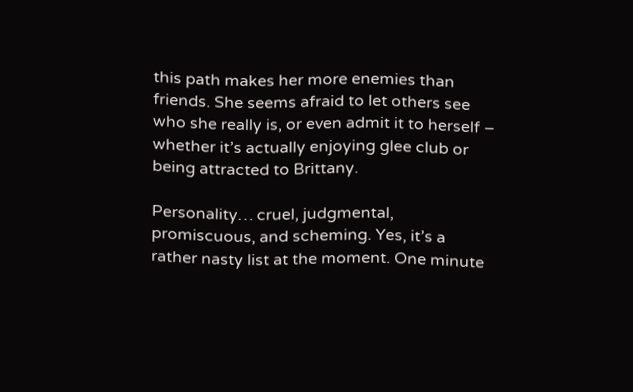this path makes her more enemies than friends. She seems afraid to let others see who she really is, or even admit it to herself – whether it’s actually enjoying glee club or being attracted to Brittany.

Personality… cruel, judgmental, promiscuous, and scheming. Yes, it’s a rather nasty list at the moment. One minute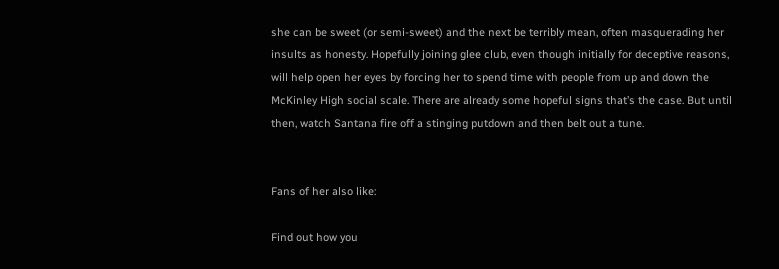she can be sweet (or semi-sweet) and the next be terribly mean, often masquerading her insults as honesty. Hopefully joining glee club, even though initially for deceptive reasons, will help open her eyes by forcing her to spend time with people from up and down the McKinley High social scale. There are already some hopeful signs that’s the case. But until then, watch Santana fire off a stinging putdown and then belt out a tune.


Fans of her also like:

Find out how you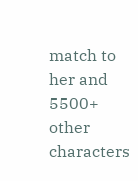match to her and 5500+ other characters